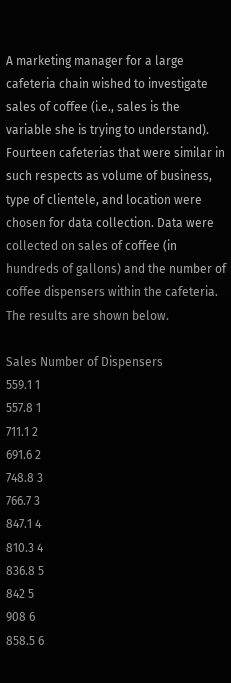A marketing manager for a large cafeteria chain wished to investigate sales of coffee (i.e., sales is the variable she is trying to understand). Fourteen cafeterias that were similar in such respects as volume of business, type of clientele, and location were chosen for data collection. Data were collected on sales of coffee (in hundreds of gallons) and the number of coffee dispensers within the cafeteria. The results are shown below.

Sales Number of Dispensers
559.1 1
557.8 1
711.1 2
691.6 2
748.8 3
766.7 3
847.1 4
810.3 4
836.8 5
842 5
908 6
858.5 6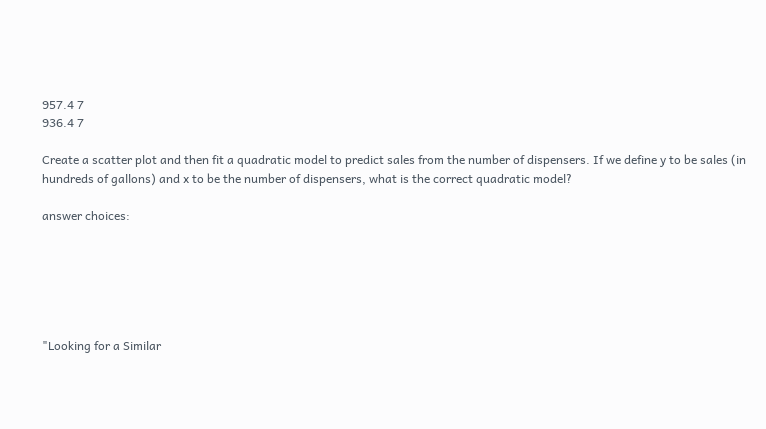957.4 7
936.4 7

Create a scatter plot and then fit a quadratic model to predict sales from the number of dispensers. If we define y to be sales (in hundreds of gallons) and x to be the number of dispensers, what is the correct quadratic model?

answer choices:






"Looking for a Similar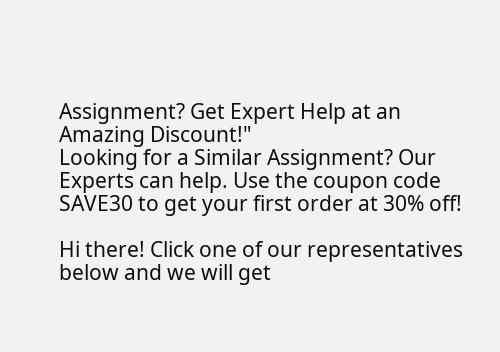Assignment? Get Expert Help at an Amazing Discount!"
Looking for a Similar Assignment? Our Experts can help. Use the coupon code SAVE30 to get your first order at 30% off!

Hi there! Click one of our representatives below and we will get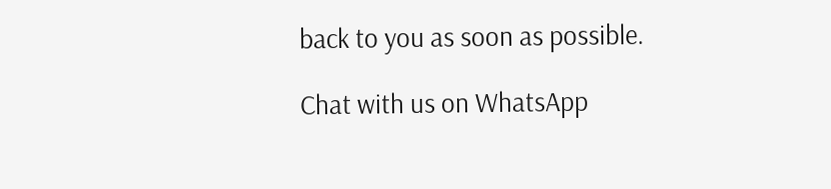back to you as soon as possible.

Chat with us on WhatsApp